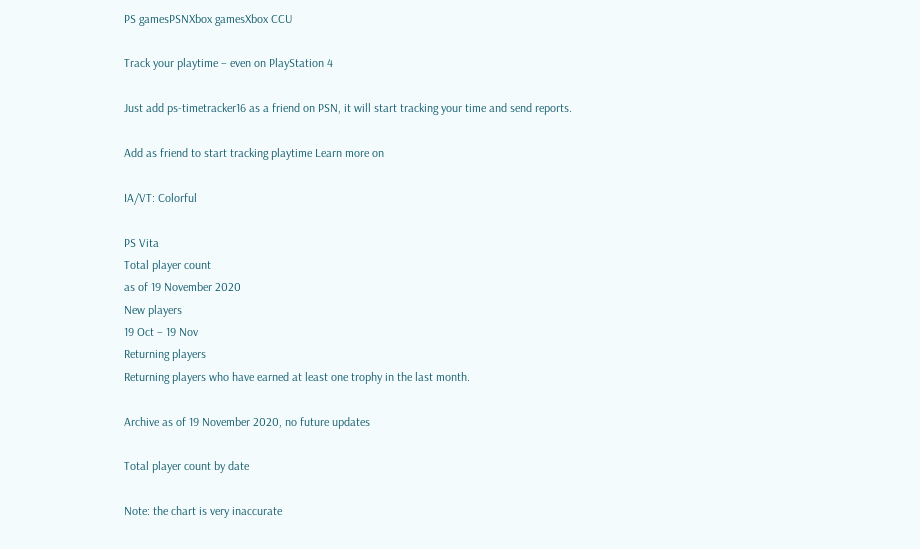PS gamesPSNXbox gamesXbox CCU

Track your playtime – even on PlayStation 4

Just add ps-timetracker16 as a friend on PSN, it will start tracking your time and send reports.

Add as friend to start tracking playtime Learn more on

IA/VT: Colorful

PS Vita
Total player count
as of 19 November 2020
New players
19 Oct – 19 Nov
Returning players
Returning players who have earned at least one trophy in the last month.

Archive as of 19 November 2020, no future updates

Total player count by date

Note: the chart is very inaccurate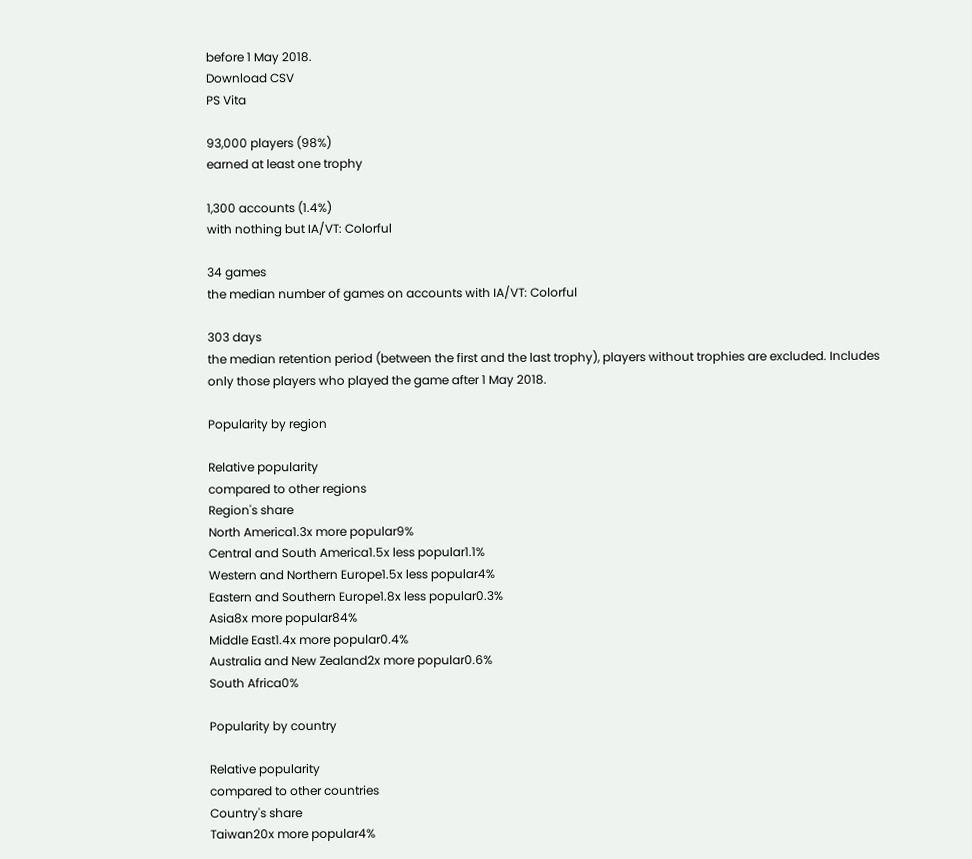before 1 May 2018.
Download CSV
PS Vita

93,000 players (98%)
earned at least one trophy

1,300 accounts (1.4%)
with nothing but IA/VT: Colorful

34 games
the median number of games on accounts with IA/VT: Colorful

303 days
the median retention period (between the first and the last trophy), players without trophies are excluded. Includes only those players who played the game after 1 May 2018.

Popularity by region

Relative popularity
compared to other regions
Region's share
North America1.3x more popular9%
Central and South America1.5x less popular1.1%
Western and Northern Europe1.5x less popular4%
Eastern and Southern Europe1.8x less popular0.3%
Asia8x more popular84%
Middle East1.4x more popular0.4%
Australia and New Zealand2x more popular0.6%
South Africa0%

Popularity by country

Relative popularity
compared to other countries
Country's share
Taiwan20x more popular4%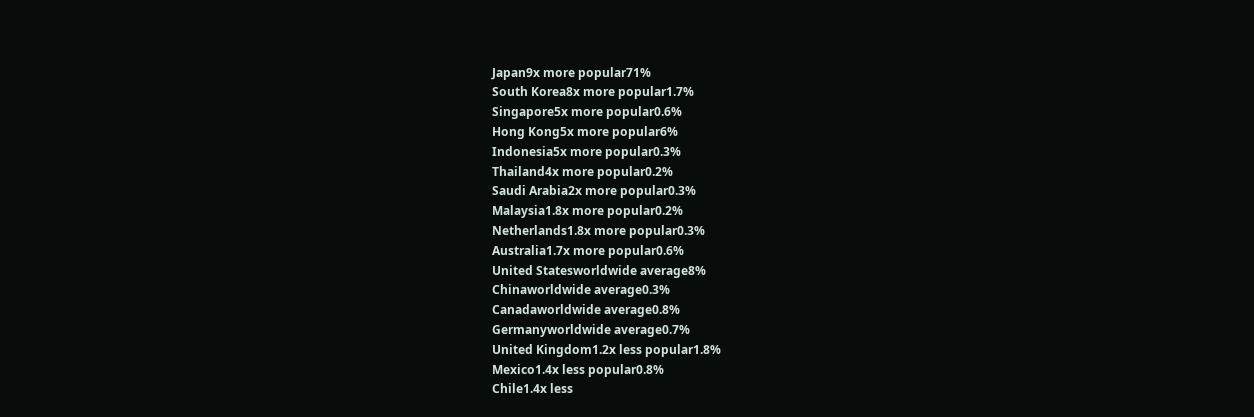Japan9x more popular71%
South Korea8x more popular1.7%
Singapore5x more popular0.6%
Hong Kong5x more popular6%
Indonesia5x more popular0.3%
Thailand4x more popular0.2%
Saudi Arabia2x more popular0.3%
Malaysia1.8x more popular0.2%
Netherlands1.8x more popular0.3%
Australia1.7x more popular0.6%
United Statesworldwide average8%
Chinaworldwide average0.3%
Canadaworldwide average0.8%
Germanyworldwide average0.7%
United Kingdom1.2x less popular1.8%
Mexico1.4x less popular0.8%
Chile1.4x less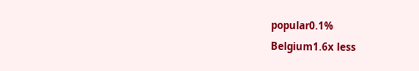popular0.1%
Belgium1.6x less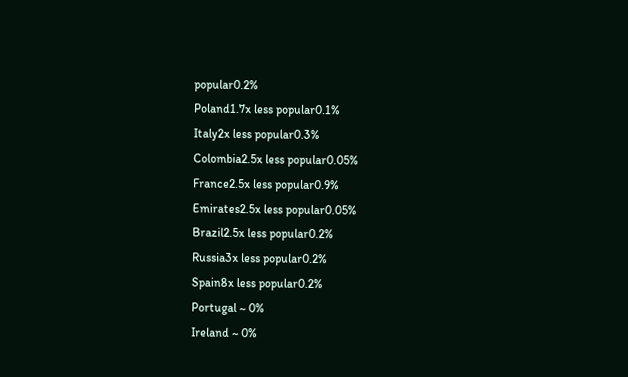popular0.2%
Poland1.7x less popular0.1%
Italy2x less popular0.3%
Colombia2.5x less popular0.05%
France2.5x less popular0.9%
Emirates2.5x less popular0.05%
Brazil2.5x less popular0.2%
Russia3x less popular0.2%
Spain8x less popular0.2%
Portugal ~ 0%
Ireland ~ 0%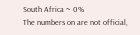South Africa ~ 0%
The numbers on are not official,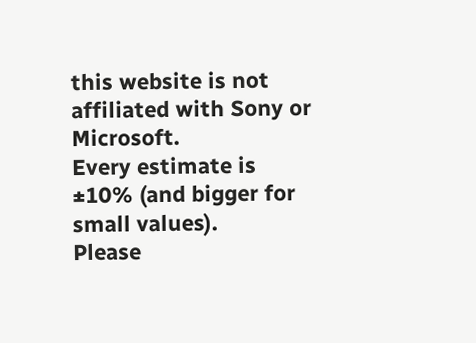this website is not affiliated with Sony or Microsoft.
Every estimate is ±10% (and bigger for small values).
Please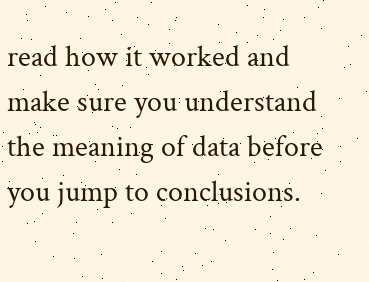read how it worked and make sure you understand the meaning of data before you jump to conclusions.